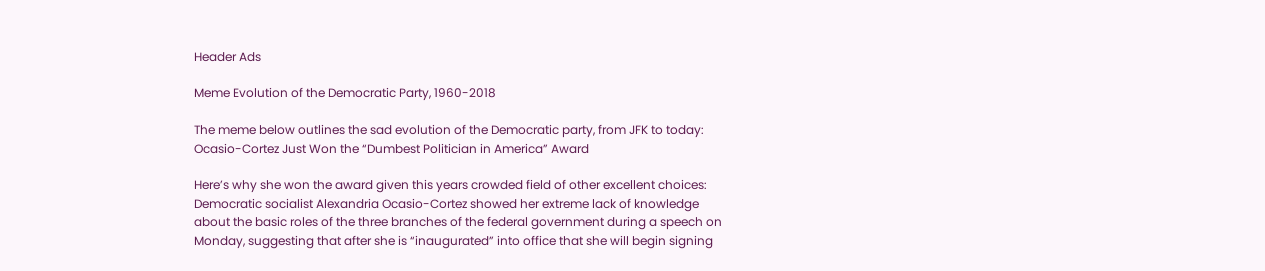Header Ads

Meme Evolution of the Democratic Party, 1960-2018

The meme below outlines the sad evolution of the Democratic party, from JFK to today:
Ocasio-Cortez Just Won the “Dumbest Politician in America” Award

Here’s why she won the award given this years crowded field of other excellent choices:
Democratic socialist Alexandria Ocasio-Cortez showed her extreme lack of knowledge about the basic roles of the three branches of the federal government during a speech on Monday, suggesting that after she is “inaugurated” into office that she will begin signing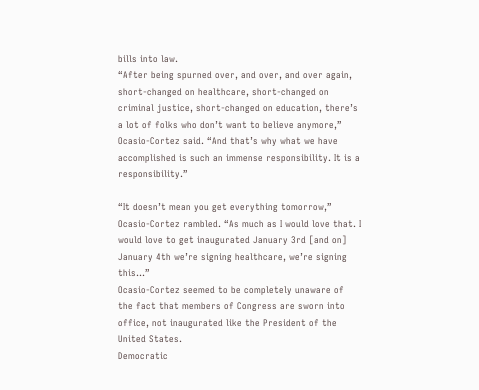bills into law.
“After being spurned over, and over, and over again, short-changed on healthcare, short-changed on criminal justice, short-changed on education, there’s a lot of folks who don’t want to believe anymore,” Ocasio-Cortez said. “And that’s why what we have accomplished is such an immense responsibility. It is a responsibility.”

“It doesn’t mean you get everything tomorrow,” Ocasio-Cortez rambled. “As much as I would love that. I would love to get inaugurated January 3rd [and on] January 4th we’re signing healthcare, we’re signing this…”
Ocasio-Cortez seemed to be completely unaware of the fact that members of Congress are sworn into office, not inaugurated like the President of the United States.
Democratic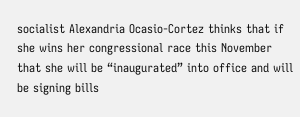socialist Alexandria Ocasio-Cortez thinks that if she wins her congressional race this November that she will be “inaugurated” into office and will be signing bills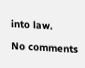into law.

No comments